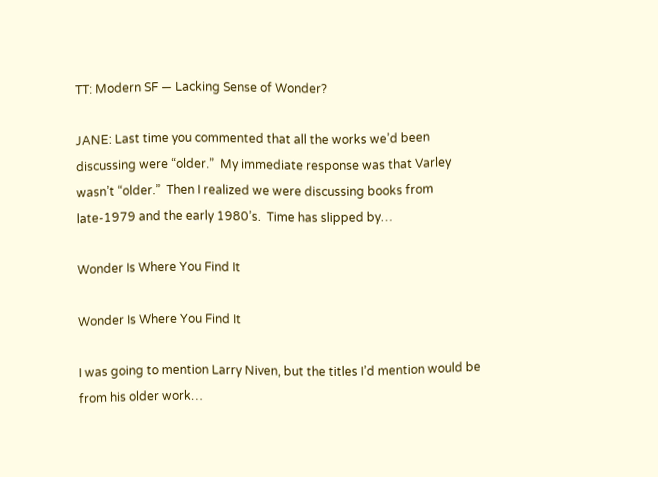TT: Modern SF — Lacking Sense of Wonder?

JANE: Last time you commented that all the works we’d been discussing were “older.”  My immediate response was that Varley wasn’t “older.”  Then I realized we were discussing books from late-1979 and the early 1980’s.  Time has slipped by…

Wonder Is Where You Find It

Wonder Is Where You Find It

I was going to mention Larry Niven, but the titles I’d mention would be from his older work…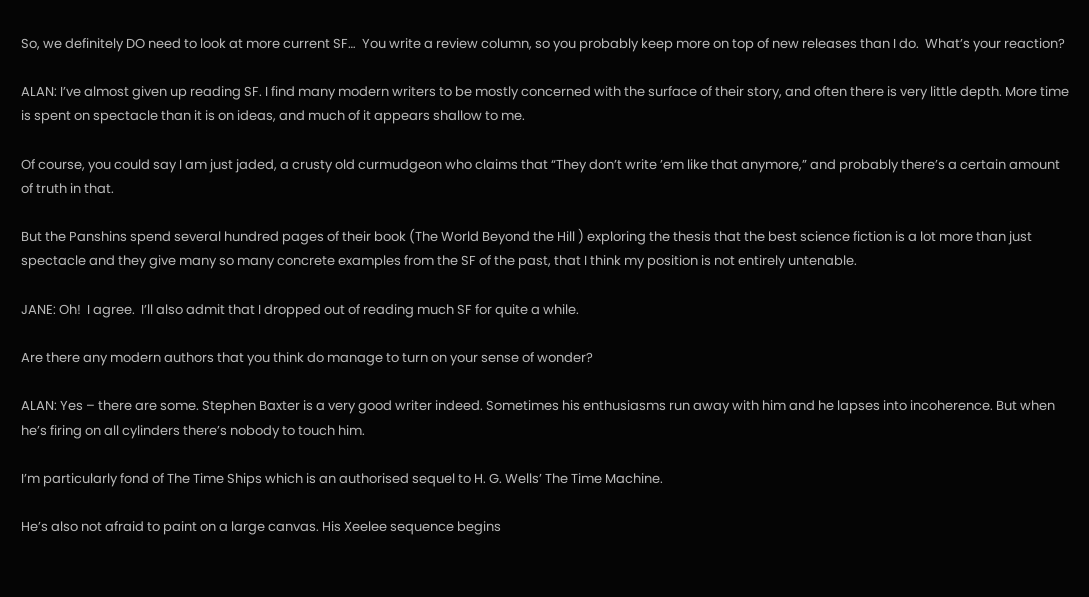So, we definitely DO need to look at more current SF…  You write a review column, so you probably keep more on top of new releases than I do.  What’s your reaction?

ALAN: I’ve almost given up reading SF. I find many modern writers to be mostly concerned with the surface of their story, and often there is very little depth. More time is spent on spectacle than it is on ideas, and much of it appears shallow to me.

Of course, you could say I am just jaded, a crusty old curmudgeon who claims that “They don’t write ’em like that anymore,” and probably there’s a certain amount of truth in that.

But the Panshins spend several hundred pages of their book (The World Beyond the Hill ) exploring the thesis that the best science fiction is a lot more than just spectacle and they give many so many concrete examples from the SF of the past, that I think my position is not entirely untenable.

JANE: Oh!  I agree.  I’ll also admit that I dropped out of reading much SF for quite a while.

Are there any modern authors that you think do manage to turn on your sense of wonder?

ALAN: Yes – there are some. Stephen Baxter is a very good writer indeed. Sometimes his enthusiasms run away with him and he lapses into incoherence. But when he’s firing on all cylinders there’s nobody to touch him.

I’m particularly fond of The Time Ships which is an authorised sequel to H. G. Wells’ The Time Machine.

He’s also not afraid to paint on a large canvas. His Xeelee sequence begins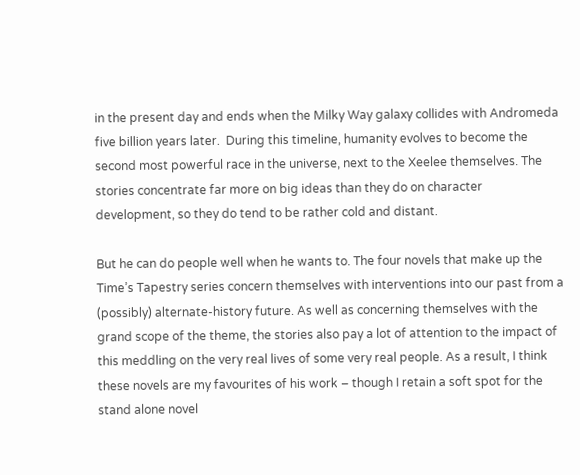in the present day and ends when the Milky Way galaxy collides with Andromeda five billion years later.  During this timeline, humanity evolves to become the second most powerful race in the universe, next to the Xeelee themselves. The stories concentrate far more on big ideas than they do on character development, so they do tend to be rather cold and distant.

But he can do people well when he wants to. The four novels that make up the Time’s Tapestry series concern themselves with interventions into our past from a (possibly) alternate-history future. As well as concerning themselves with the grand scope of the theme, the stories also pay a lot of attention to the impact of this meddling on the very real lives of some very real people. As a result, I think these novels are my favourites of his work – though I retain a soft spot for the stand alone novel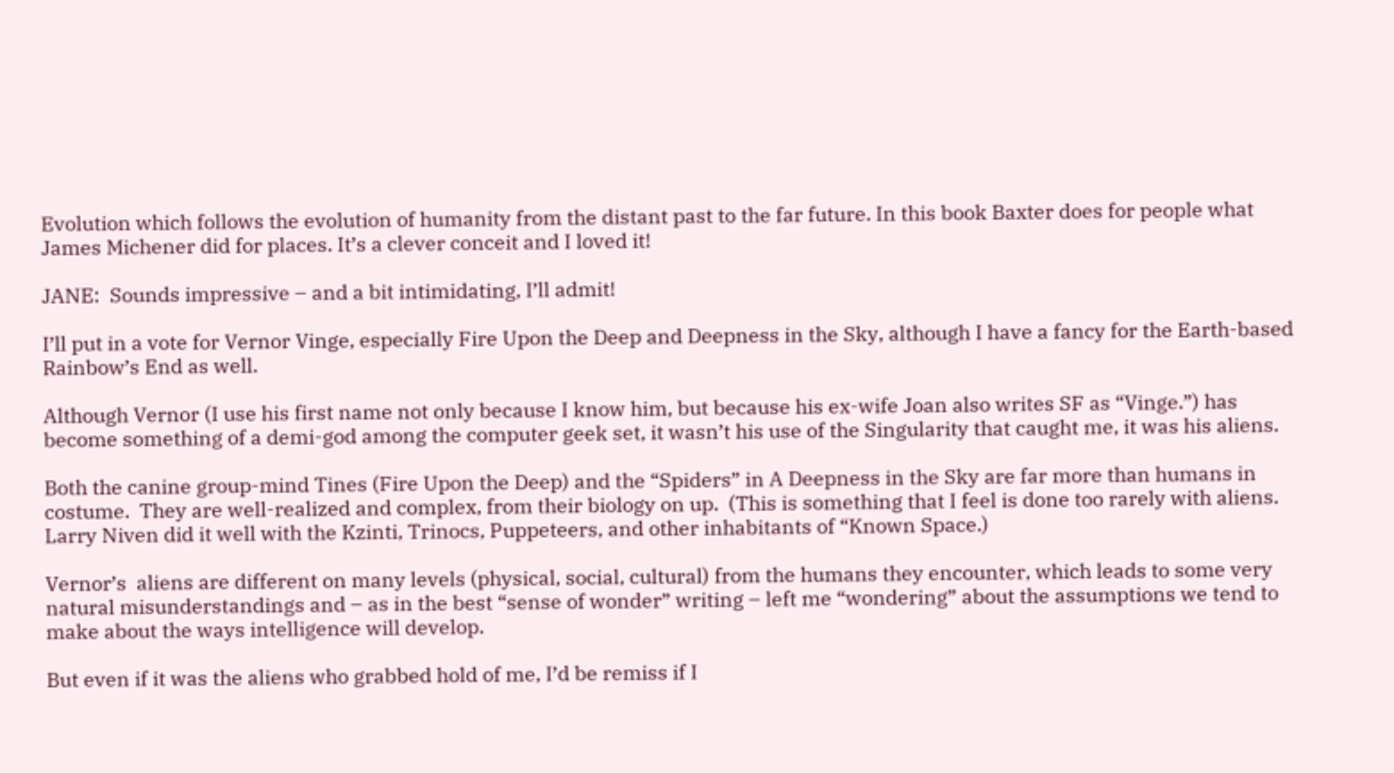Evolution which follows the evolution of humanity from the distant past to the far future. In this book Baxter does for people what James Michener did for places. It’s a clever conceit and I loved it!

JANE:  Sounds impressive – and a bit intimidating, I’ll admit!

I’ll put in a vote for Vernor Vinge, especially Fire Upon the Deep and Deepness in the Sky, although I have a fancy for the Earth-based Rainbow’s End as well.

Although Vernor (I use his first name not only because I know him, but because his ex-wife Joan also writes SF as “Vinge.”) has become something of a demi-god among the computer geek set, it wasn’t his use of the Singularity that caught me, it was his aliens.

Both the canine group-mind Tines (Fire Upon the Deep) and the “Spiders” in A Deepness in the Sky are far more than humans in costume.  They are well-realized and complex, from their biology on up.  (This is something that I feel is done too rarely with aliens.  Larry Niven did it well with the Kzinti, Trinocs, Puppeteers, and other inhabitants of “Known Space.)

Vernor’s  aliens are different on many levels (physical, social, cultural) from the humans they encounter, which leads to some very natural misunderstandings and – as in the best “sense of wonder” writing – left me “wondering” about the assumptions we tend to make about the ways intelligence will develop.

But even if it was the aliens who grabbed hold of me, I’d be remiss if I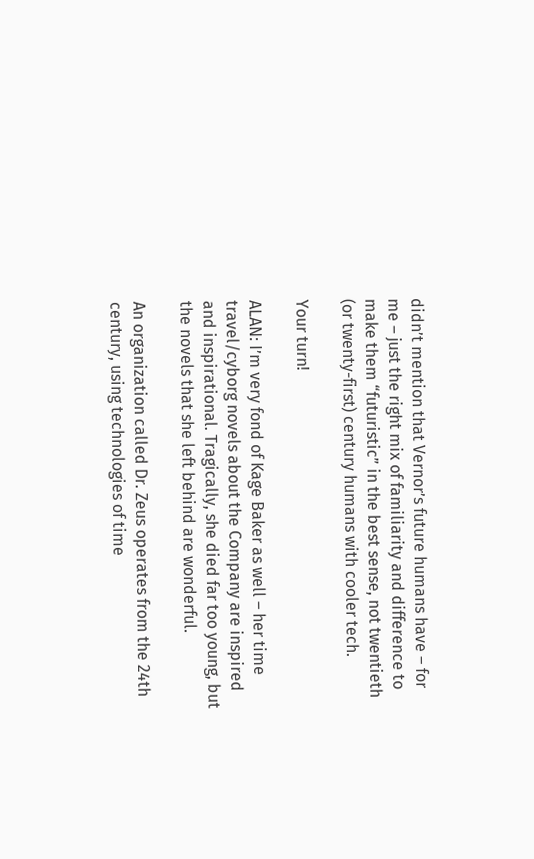didn’t mention that Vernor’s future humans have – for me – just the right mix of familiarity and difference to make them “futuristic” in the best sense, not twentieth (or twenty-first) century humans with cooler tech.

Your turn!

ALAN: I’m very fond of Kage Baker as well – her time travel/cyborg novels about the Company are inspired and inspirational. Tragically, she died far too young, but the novels that she left behind are wonderful.

An organization called Dr. Zeus operates from the 24th century, using technologies of time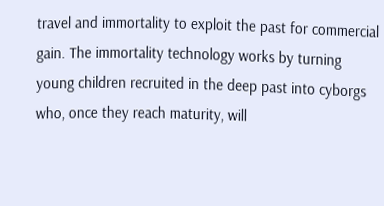travel and immortality to exploit the past for commercial gain. The immortality technology works by turning young children recruited in the deep past into cyborgs who, once they reach maturity, will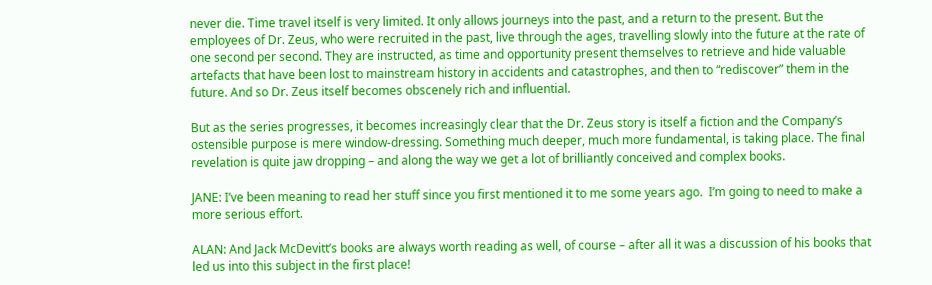never die. Time travel itself is very limited. It only allows journeys into the past, and a return to the present. But the employees of Dr. Zeus, who were recruited in the past, live through the ages, travelling slowly into the future at the rate of one second per second. They are instructed, as time and opportunity present themselves to retrieve and hide valuable artefacts that have been lost to mainstream history in accidents and catastrophes, and then to “rediscover” them in the future. And so Dr. Zeus itself becomes obscenely rich and influential.

But as the series progresses, it becomes increasingly clear that the Dr. Zeus story is itself a fiction and the Company’s ostensible purpose is mere window-dressing. Something much deeper, much more fundamental, is taking place. The final revelation is quite jaw dropping – and along the way we get a lot of brilliantly conceived and complex books.

JANE: I’ve been meaning to read her stuff since you first mentioned it to me some years ago.  I’m going to need to make a more serious effort.

ALAN: And Jack McDevitt’s books are always worth reading as well, of course – after all it was a discussion of his books that led us into this subject in the first place!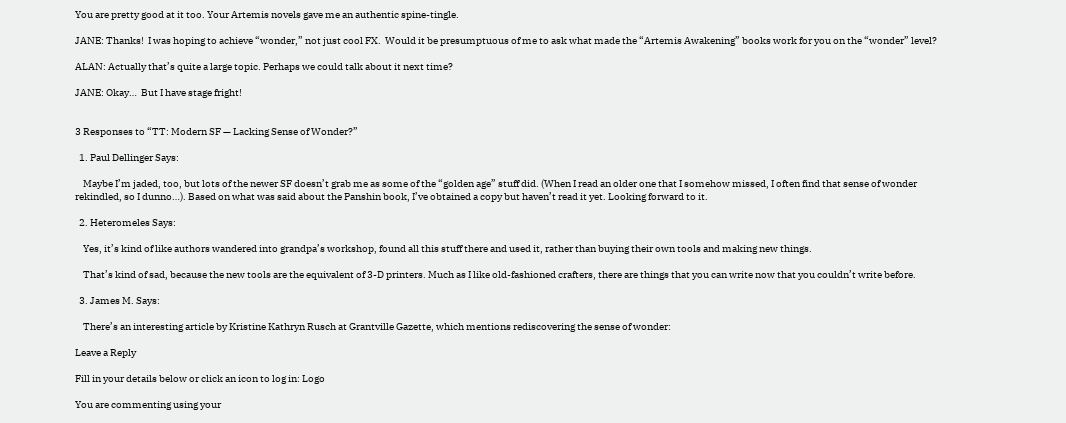You are pretty good at it too. Your Artemis novels gave me an authentic spine-tingle.

JANE: Thanks!  I was hoping to achieve “wonder,” not just cool FX.  Would it be presumptuous of me to ask what made the “Artemis Awakening” books work for you on the “wonder” level?

ALAN: Actually that’s quite a large topic. Perhaps we could talk about it next time?

JANE: Okay…  But I have stage fright!


3 Responses to “TT: Modern SF — Lacking Sense of Wonder?”

  1. Paul Dellinger Says:

    Maybe I’m jaded, too, but lots of the newer SF doesn’t grab me as some of the “golden age” stuff did. (When I read an older one that I somehow missed, I often find that sense of wonder rekindled, so I dunno…). Based on what was said about the Panshin book, I’ve obtained a copy but haven’t read it yet. Looking forward to it.

  2. Heteromeles Says:

    Yes, it’s kind of like authors wandered into grandpa’s workshop, found all this stuff there and used it, rather than buying their own tools and making new things.

    That’s kind of sad, because the new tools are the equivalent of 3-D printers. Much as I like old-fashioned crafters, there are things that you can write now that you couldn’t write before.

  3. James M. Says:

    There’s an interesting article by Kristine Kathryn Rusch at Grantville Gazette, which mentions rediscovering the sense of wonder:

Leave a Reply

Fill in your details below or click an icon to log in: Logo

You are commenting using your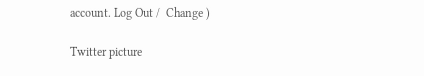account. Log Out /  Change )

Twitter picture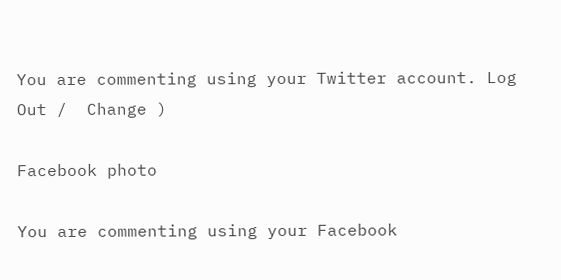You are commenting using your Twitter account. Log Out /  Change )

Facebook photo

You are commenting using your Facebook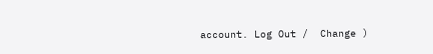account. Log Out /  Change )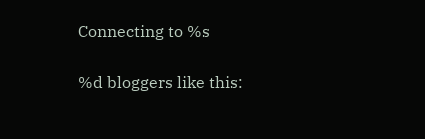Connecting to %s

%d bloggers like this: